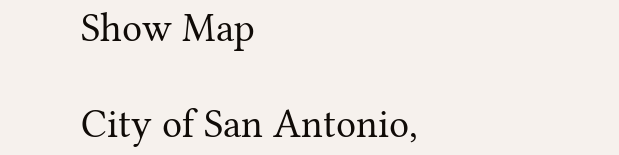Show Map

City of San Antonio,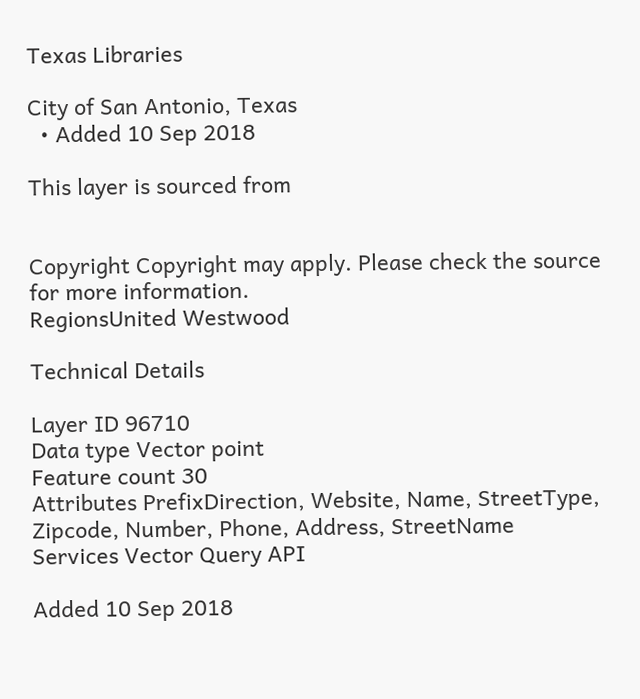Texas Libraries

City of San Antonio, Texas
  • Added 10 Sep 2018

This layer is sourced from


Copyright Copyright may apply. Please check the source for more information.
RegionsUnited Westwood

Technical Details

Layer ID 96710
Data type Vector point
Feature count 30
Attributes PrefixDirection, Website, Name, StreetType, Zipcode, Number, Phone, Address, StreetName
Services Vector Query API

Added 10 Sep 2018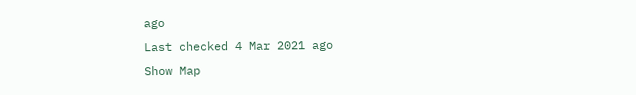ago
Last checked 4 Mar 2021 ago
Show Map